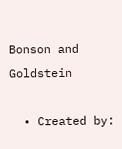Bonson and Goldstein

  • Created by: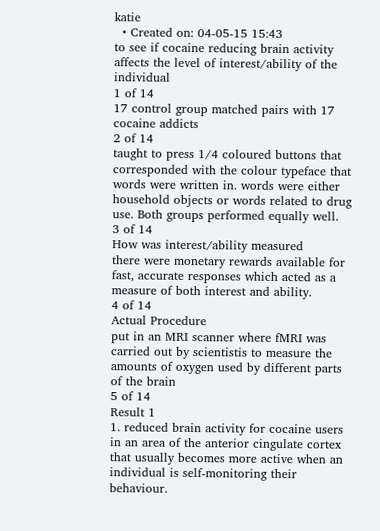katie
  • Created on: 04-05-15 15:43
to see if cocaine reducing brain activity affects the level of interest/ability of the individual
1 of 14
17 control group matched pairs with 17 cocaine addicts
2 of 14
taught to press 1/4 coloured buttons that corresponded with the colour typeface that words were written in. words were either household objects or words related to drug use. Both groups performed equally well.
3 of 14
How was interest/ability measured
there were monetary rewards available for fast, accurate responses which acted as a measure of both interest and ability.
4 of 14
Actual Procedure
put in an MRI scanner where fMRI was carried out by scientistis to measure the amounts of oxygen used by different parts of the brain
5 of 14
Result 1
1. reduced brain activity for cocaine users in an area of the anterior cingulate cortex that usually becomes more active when an individual is self-monitoring their behaviour.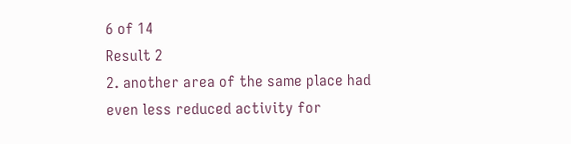6 of 14
Result 2
2. another area of the same place had even less reduced activity for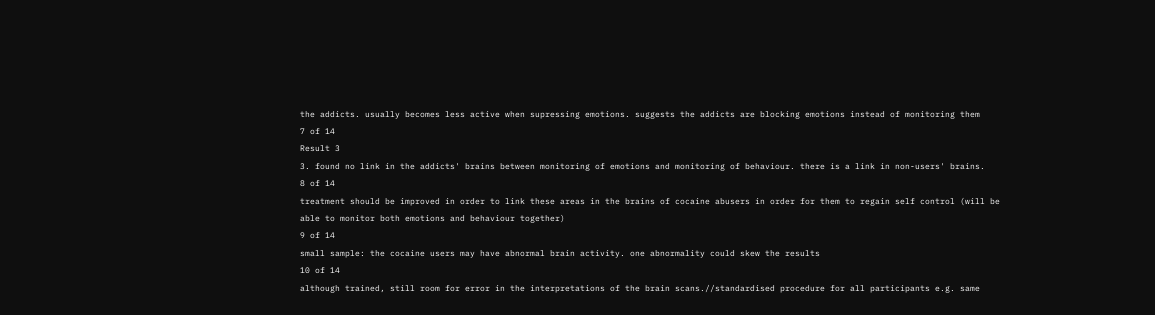the addicts. usually becomes less active when supressing emotions. suggests the addicts are blocking emotions instead of monitoring them
7 of 14
Result 3
3. found no link in the addicts' brains between monitoring of emotions and monitoring of behaviour. there is a link in non-users' brains.
8 of 14
treatment should be improved in order to link these areas in the brains of cocaine abusers in order for them to regain self control (will be able to monitor both emotions and behaviour together)
9 of 14
small sample: the cocaine users may have abnormal brain activity. one abnormality could skew the results
10 of 14
although trained, still room for error in the interpretations of the brain scans.//standardised procedure for all participants e.g. same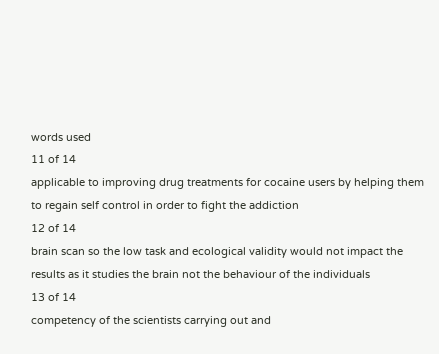words used
11 of 14
applicable to improving drug treatments for cocaine users by helping them to regain self control in order to fight the addiction
12 of 14
brain scan so the low task and ecological validity would not impact the results as it studies the brain not the behaviour of the individuals
13 of 14
competency of the scientists carrying out and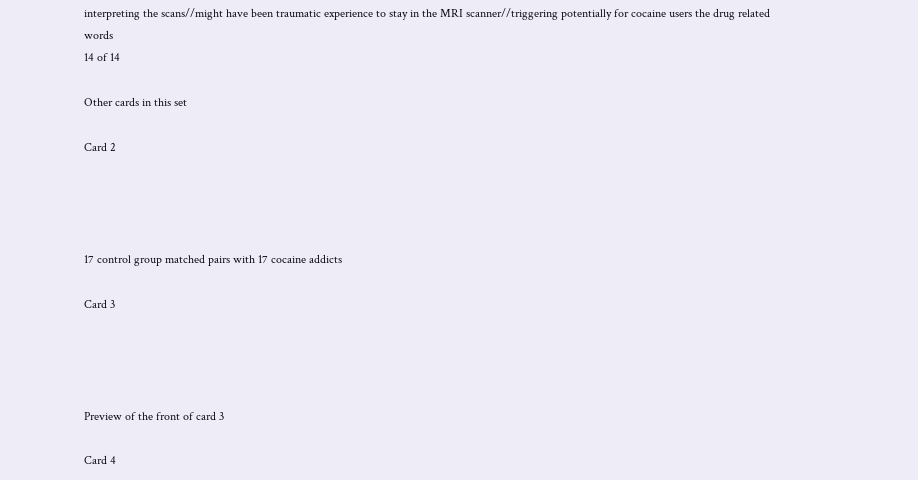interpreting the scans//might have been traumatic experience to stay in the MRI scanner//triggering potentially for cocaine users the drug related words
14 of 14

Other cards in this set

Card 2




17 control group matched pairs with 17 cocaine addicts

Card 3




Preview of the front of card 3

Card 4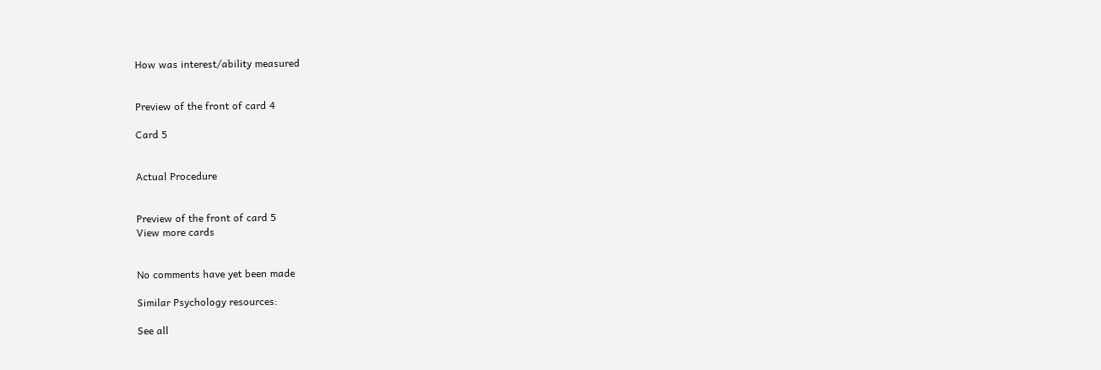How was interest/ability measured


Preview of the front of card 4

Card 5


Actual Procedure


Preview of the front of card 5
View more cards


No comments have yet been made

Similar Psychology resources:

See all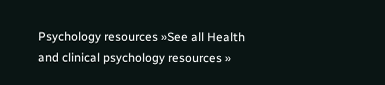Psychology resources »See all Health and clinical psychology resources »